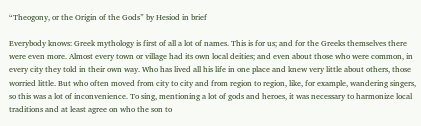“Theogony, or the Origin of the Gods” by Hesiod in brief

Everybody knows: Greek mythology is first of all a lot of names. This is for us; and for the Greeks themselves there were even more. Almost every town or village had its own local deities; and even about those who were common, in every city they told in their own way. Who has lived all his life in one place and knew very little about others, those worried little. But who often moved from city to city and from region to region, like, for example, wandering singers, so this was a lot of inconvenience. To sing, mentioning a lot of gods and heroes, it was necessary to harmonize local traditions and at least agree on who the son to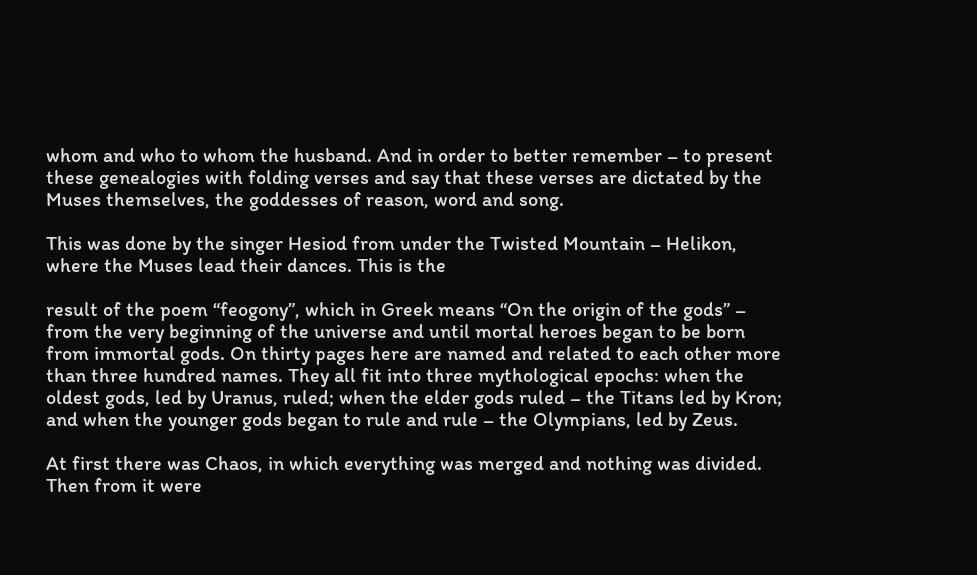whom and who to whom the husband. And in order to better remember – to present these genealogies with folding verses and say that these verses are dictated by the Muses themselves, the goddesses of reason, word and song.

This was done by the singer Hesiod from under the Twisted Mountain – Helikon, where the Muses lead their dances. This is the

result of the poem “feogony”, which in Greek means “On the origin of the gods” – from the very beginning of the universe and until mortal heroes began to be born from immortal gods. On thirty pages here are named and related to each other more than three hundred names. They all fit into three mythological epochs: when the oldest gods, led by Uranus, ruled; when the elder gods ruled – the Titans led by Kron; and when the younger gods began to rule and rule – the Olympians, led by Zeus.

At first there was Chaos, in which everything was merged and nothing was divided. Then from it were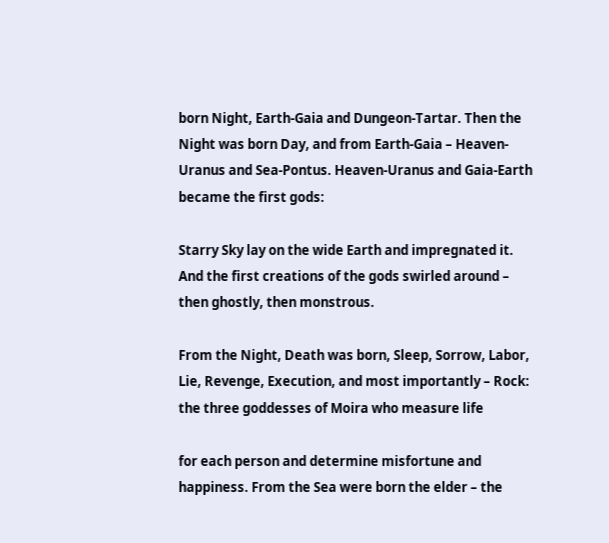born Night, Earth-Gaia and Dungeon-Tartar. Then the Night was born Day, and from Earth-Gaia – Heaven-Uranus and Sea-Pontus. Heaven-Uranus and Gaia-Earth became the first gods:

Starry Sky lay on the wide Earth and impregnated it. And the first creations of the gods swirled around – then ghostly, then monstrous.

From the Night, Death was born, Sleep, Sorrow, Labor, Lie, Revenge, Execution, and most importantly – Rock: the three goddesses of Moira who measure life

for each person and determine misfortune and happiness. From the Sea were born the elder – the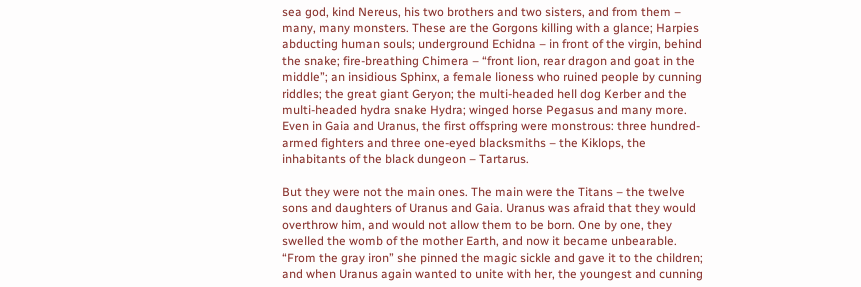sea god, kind Nereus, his two brothers and two sisters, and from them – many, many monsters. These are the Gorgons killing with a glance; Harpies abducting human souls; underground Echidna – in front of the virgin, behind the snake; fire-breathing Chimera – “front lion, rear dragon and goat in the middle”; an insidious Sphinx, a female lioness who ruined people by cunning riddles; the great giant Geryon; the multi-headed hell dog Kerber and the multi-headed hydra snake Hydra; winged horse Pegasus and many more. Even in Gaia and Uranus, the first offspring were monstrous: three hundred-armed fighters and three one-eyed blacksmiths – the Kiklops, the inhabitants of the black dungeon – Tartarus.

But they were not the main ones. The main were the Titans – the twelve sons and daughters of Uranus and Gaia. Uranus was afraid that they would overthrow him, and would not allow them to be born. One by one, they swelled the womb of the mother Earth, and now it became unbearable. “From the gray iron” she pinned the magic sickle and gave it to the children; and when Uranus again wanted to unite with her, the youngest and cunning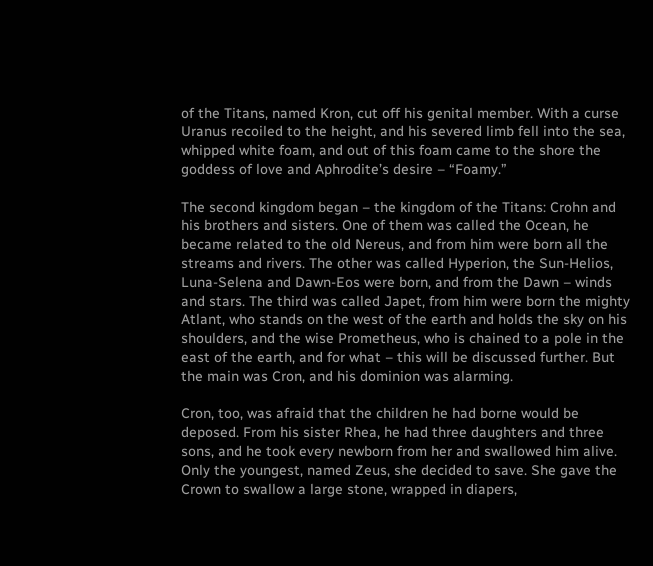of the Titans, named Kron, cut off his genital member. With a curse Uranus recoiled to the height, and his severed limb fell into the sea, whipped white foam, and out of this foam came to the shore the goddess of love and Aphrodite’s desire – “Foamy.”

The second kingdom began – the kingdom of the Titans: Crohn and his brothers and sisters. One of them was called the Ocean, he became related to the old Nereus, and from him were born all the streams and rivers. The other was called Hyperion, the Sun-Helios, Luna-Selena and Dawn-Eos were born, and from the Dawn – winds and stars. The third was called Japet, from him were born the mighty Atlant, who stands on the west of the earth and holds the sky on his shoulders, and the wise Prometheus, who is chained to a pole in the east of the earth, and for what – this will be discussed further. But the main was Cron, and his dominion was alarming.

Cron, too, was afraid that the children he had borne would be deposed. From his sister Rhea, he had three daughters and three sons, and he took every newborn from her and swallowed him alive. Only the youngest, named Zeus, she decided to save. She gave the Crown to swallow a large stone, wrapped in diapers,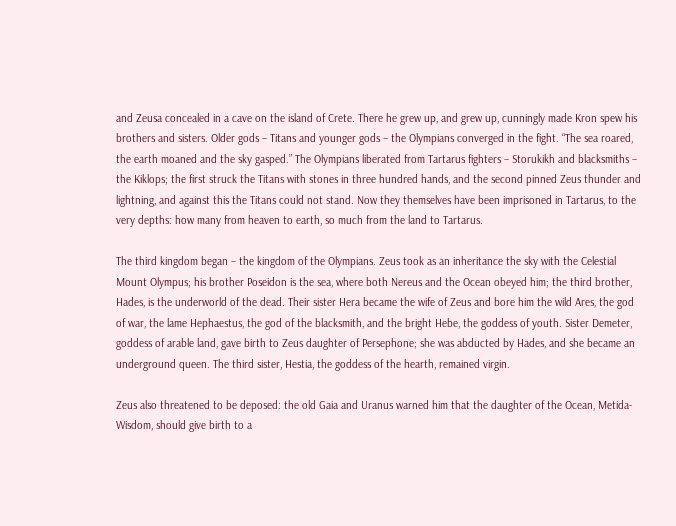and Zeusa concealed in a cave on the island of Crete. There he grew up, and grew up, cunningly made Kron spew his brothers and sisters. Older gods – Titans and younger gods – the Olympians converged in the fight. “The sea roared, the earth moaned and the sky gasped.” The Olympians liberated from Tartarus fighters – Storukikh and blacksmiths – the Kiklops; the first struck the Titans with stones in three hundred hands, and the second pinned Zeus thunder and lightning, and against this the Titans could not stand. Now they themselves have been imprisoned in Tartarus, to the very depths: how many from heaven to earth, so much from the land to Tartarus.

The third kingdom began – the kingdom of the Olympians. Zeus took as an inheritance the sky with the Celestial Mount Olympus; his brother Poseidon is the sea, where both Nereus and the Ocean obeyed him; the third brother, Hades, is the underworld of the dead. Their sister Hera became the wife of Zeus and bore him the wild Ares, the god of war, the lame Hephaestus, the god of the blacksmith, and the bright Hebe, the goddess of youth. Sister Demeter, goddess of arable land, gave birth to Zeus daughter of Persephone; she was abducted by Hades, and she became an underground queen. The third sister, Hestia, the goddess of the hearth, remained virgin.

Zeus also threatened to be deposed: the old Gaia and Uranus warned him that the daughter of the Ocean, Metida-Wisdom, should give birth to a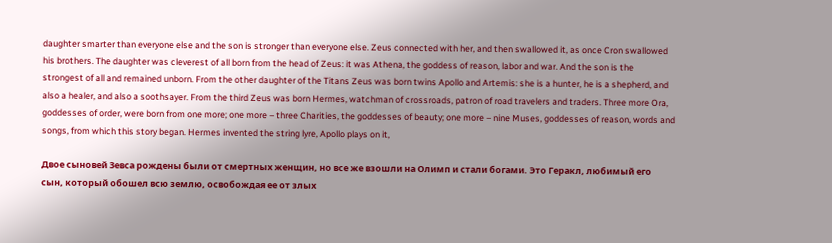daughter smarter than everyone else and the son is stronger than everyone else. Zeus connected with her, and then swallowed it, as once Cron swallowed his brothers. The daughter was cleverest of all born from the head of Zeus: it was Athena, the goddess of reason, labor and war. And the son is the strongest of all and remained unborn. From the other daughter of the Titans Zeus was born twins Apollo and Artemis: she is a hunter, he is a shepherd, and also a healer, and also a soothsayer. From the third Zeus was born Hermes, watchman of crossroads, patron of road travelers and traders. Three more Ora, goddesses of order, were born from one more; one more – three Charities, the goddesses of beauty; one more – nine Muses, goddesses of reason, words and songs, from which this story began. Hermes invented the string lyre, Apollo plays on it,

Двое сыновей Зевса рождены были от смертных женщин, но все же взошли на Олимп и стали богами. Это Геракл, любимый его сын, который обошел всю землю, освобождая ее от злых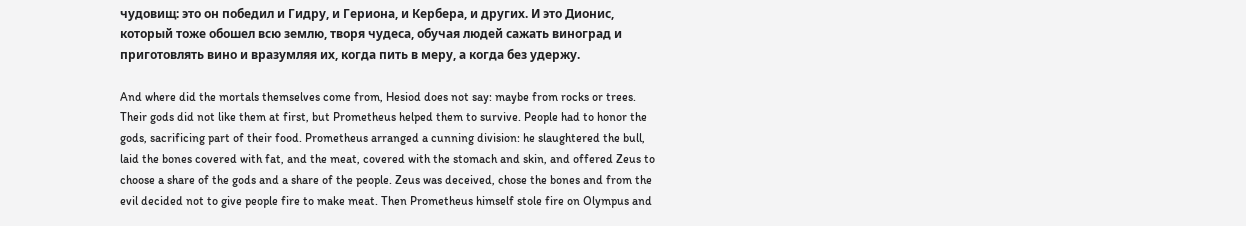чудовищ: это он победил и Гидру, и Гериона, и Кербера, и других. И это Дионис, который тоже обошел всю землю, творя чудеса, обучая людей сажать виноград и приготовлять вино и вразумляя их, когда пить в меру, а когда без удержу.

And where did the mortals themselves come from, Hesiod does not say: maybe from rocks or trees. Their gods did not like them at first, but Prometheus helped them to survive. People had to honor the gods, sacrificing part of their food. Prometheus arranged a cunning division: he slaughtered the bull, laid the bones covered with fat, and the meat, covered with the stomach and skin, and offered Zeus to choose a share of the gods and a share of the people. Zeus was deceived, chose the bones and from the evil decided not to give people fire to make meat. Then Prometheus himself stole fire on Olympus and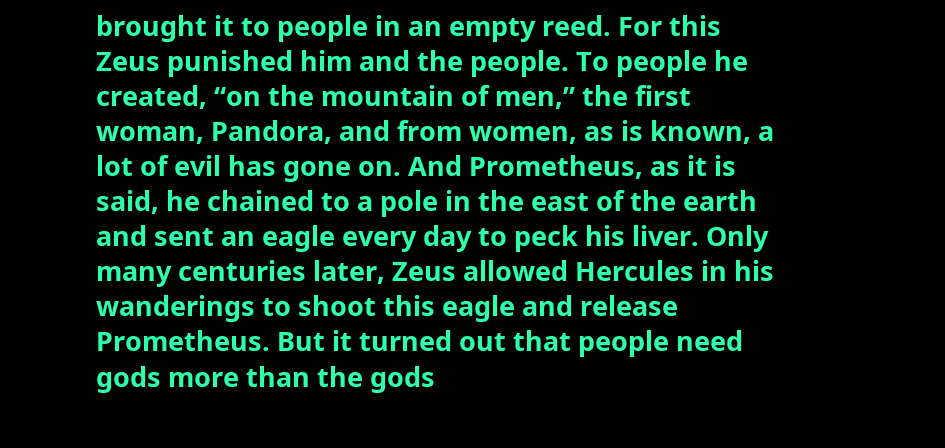brought it to people in an empty reed. For this Zeus punished him and the people. To people he created, “on the mountain of men,” the first woman, Pandora, and from women, as is known, a lot of evil has gone on. And Prometheus, as it is said, he chained to a pole in the east of the earth and sent an eagle every day to peck his liver. Only many centuries later, Zeus allowed Hercules in his wanderings to shoot this eagle and release Prometheus. But it turned out that people need gods more than the gods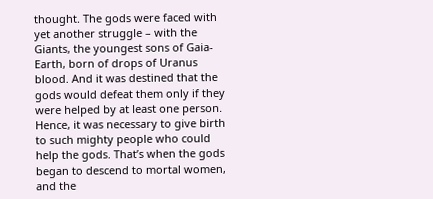thought. The gods were faced with yet another struggle – with the Giants, the youngest sons of Gaia-Earth, born of drops of Uranus blood. And it was destined that the gods would defeat them only if they were helped by at least one person. Hence, it was necessary to give birth to such mighty people who could help the gods. That’s when the gods began to descend to mortal women, and the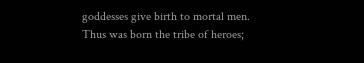goddesses give birth to mortal men. Thus was born the tribe of heroes;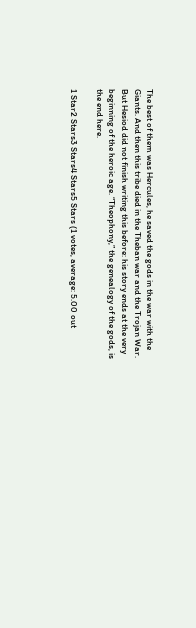The best of them was Hercules, he saved the gods in the war with the Giants. And then this tribe died in the Theban war and the Trojan War. But Hesiod did not finish writing this before: his story ends at the very beginning of the heroic age. “Theophony,” the genealogy of the gods, is the end here.

1 Star2 Stars3 Stars4 Stars5 Stars (1 votes, average: 5.00 out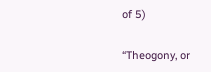of 5)

“Theogony, or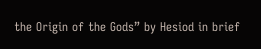the Origin of the Gods” by Hesiod in brief